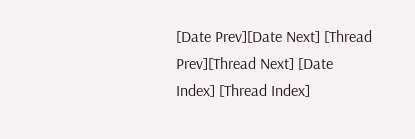[Date Prev][Date Next] [Thread Prev][Thread Next] [Date Index] [Thread Index]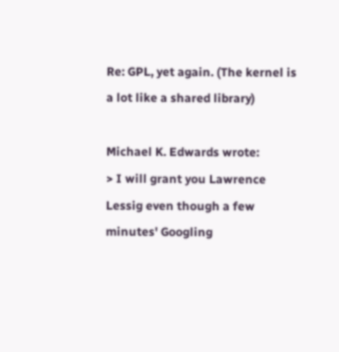Re: GPL, yet again. (The kernel is a lot like a shared library)

Michael K. Edwards wrote:
> I will grant you Lawrence Lessig even though a few minutes' Googling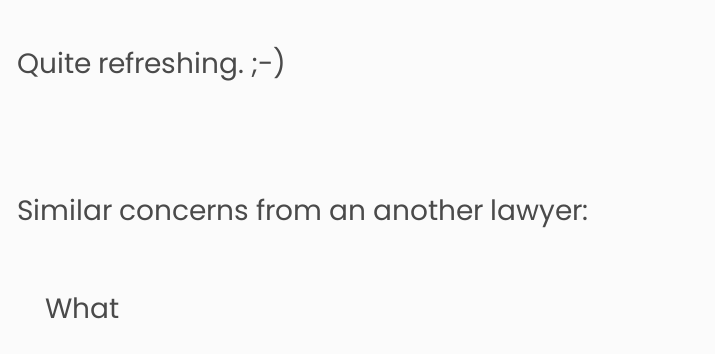Quite refreshing. ;-)


Similar concerns from an another lawyer:

    What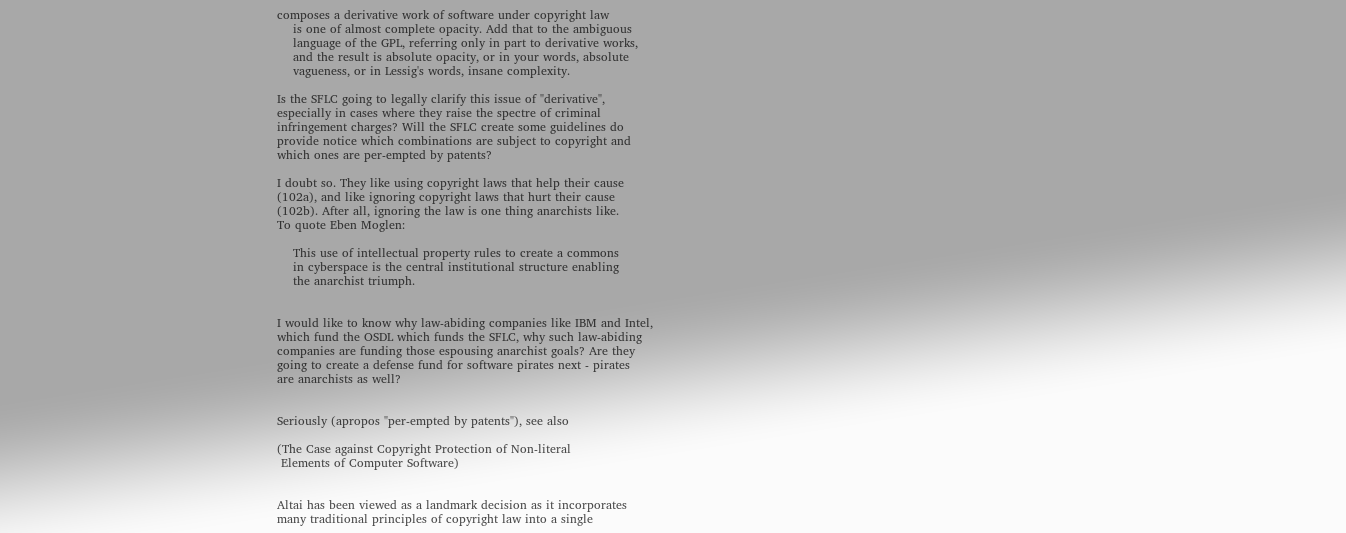composes a derivative work of software under copyright law
    is one of almost complete opacity. Add that to the ambiguous
    language of the GPL, referring only in part to derivative works,
    and the result is absolute opacity, or in your words, absolute
    vagueness, or in Lessig's words, insane complexity.

Is the SFLC going to legally clarify this issue of "derivative",
especially in cases where they raise the spectre of criminal
infringement charges? Will the SFLC create some guidelines do
provide notice which combinations are subject to copyright and
which ones are per-empted by patents?

I doubt so. They like using copyright laws that help their cause
(102a), and like ignoring copyright laws that hurt their cause
(102b). After all, ignoring the law is one thing anarchists like.
To quote Eben Moglen:

    This use of intellectual property rules to create a commons
    in cyberspace is the central institutional structure enabling
    the anarchist triumph.


I would like to know why law-abiding companies like IBM and Intel,
which fund the OSDL which funds the SFLC, why such law-abiding
companies are funding those espousing anarchist goals? Are they
going to create a defense fund for software pirates next - pirates
are anarchists as well?


Seriously (apropos "per-empted by patents"), see also

(The Case against Copyright Protection of Non-literal
 Elements of Computer Software)


Altai has been viewed as a landmark decision as it incorporates
many traditional principles of copyright law into a single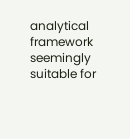analytical framework seemingly suitable for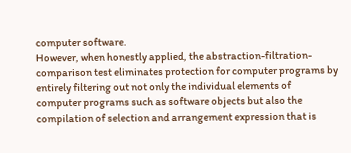computer software.
However, when honestly applied, the abstraction-filtration-
comparison test eliminates protection for computer programs by
entirely filtering out not only the individual elements of
computer programs such as software objects but also the
compilation of selection and arrangement expression that is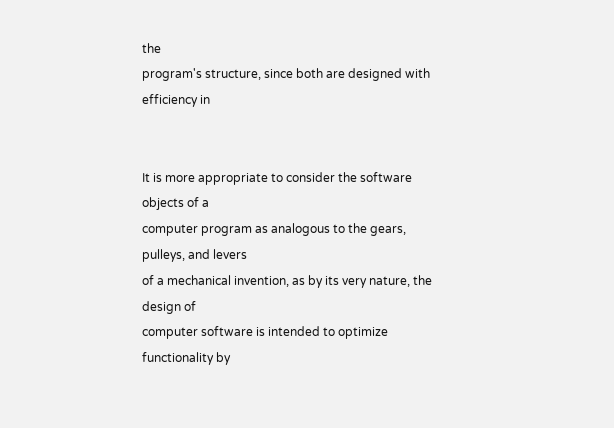the
program's structure, since both are designed with efficiency in


It is more appropriate to consider the software objects of a
computer program as analogous to the gears, pulleys, and levers
of a mechanical invention, as by its very nature, the design of
computer software is intended to optimize functionality by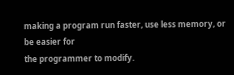making a program run faster, use less memory, or be easier for
the programmer to modify.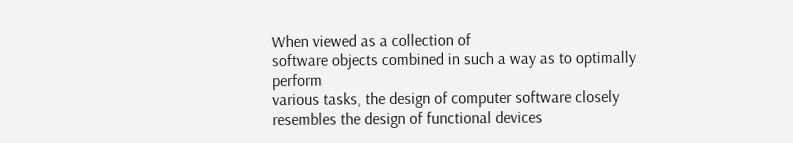When viewed as a collection of
software objects combined in such a way as to optimally perform
various tasks, the design of computer software closely
resembles the design of functional devices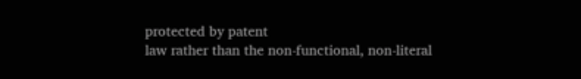protected by patent
law rather than the non-functional, non-literal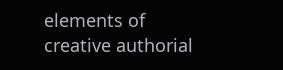elements of
creative authorial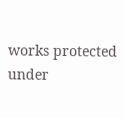works protected under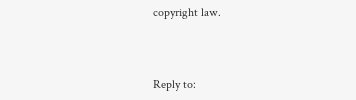copyright law.



Reply to: